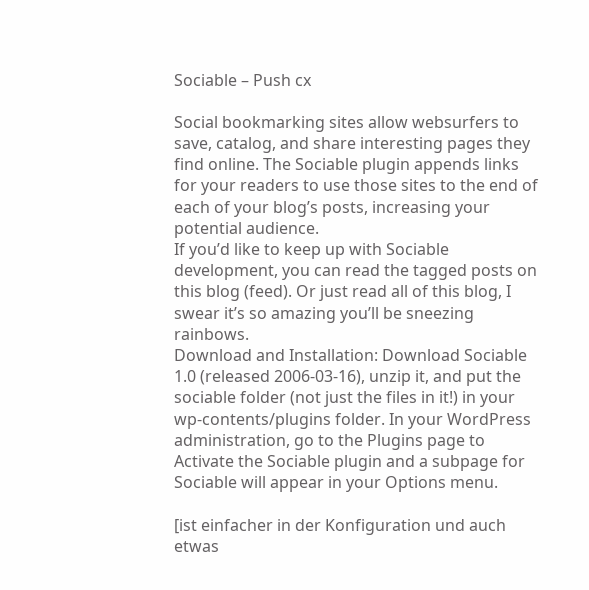Sociable – Push cx

Social bookmarking sites allow websurfers to save, catalog, and share interesting pages they find online. The Sociable plugin appends links for your readers to use those sites to the end of each of your blog’s posts, increasing your potential audience.
If you’d like to keep up with Sociable development, you can read the tagged posts on this blog (feed). Or just read all of this blog, I swear it’s so amazing you’ll be sneezing rainbows.
Download and Installation: Download Sociable 1.0 (released 2006-03-16), unzip it, and put the sociable folder (not just the files in it!) in your wp-contents/plugins folder. In your WordPress administration, go to the Plugins page to Activate the Sociable plugin and a subpage for Sociable will appear in your Options menu.

[ist einfacher in der Konfiguration und auch etwas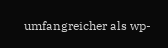umfangreicher als wp-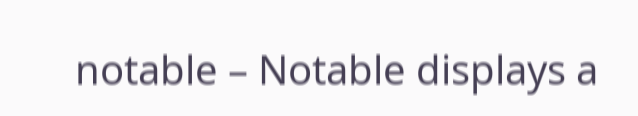notable – Notable displays a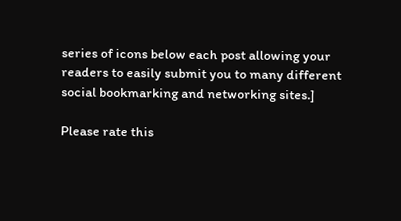series of icons below each post allowing your readers to easily submit you to many different social bookmarking and networking sites.]

Please rate this